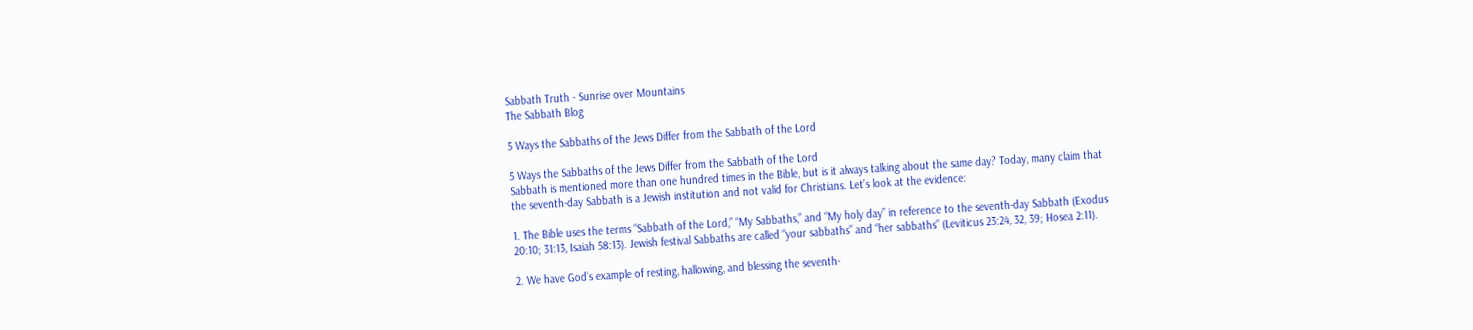Sabbath Truth - Sunrise over Mountains
The Sabbath Blog

5 Ways the Sabbaths of the Jews Differ from the Sabbath of the Lord

5 Ways the Sabbaths of the Jews Differ from the Sabbath of the Lord
Sabbath is mentioned more than one hundred times in the Bible, but is it always talking about the same day? Today, many claim that the seventh-day Sabbath is a Jewish institution and not valid for Christians. Let’s look at the evidence:

1. The Bible uses the terms “Sabbath of the Lord,” “My Sabbaths,” and “My holy day” in reference to the seventh-day Sabbath (Exodus 20:10; 31:13, Isaiah 58:13). Jewish festival Sabbaths are called “your sabbaths” and “her sabbaths” (Leviticus 23:24, 32, 39; Hosea 2:11).

2. We have God’s example of resting, hallowing, and blessing the seventh-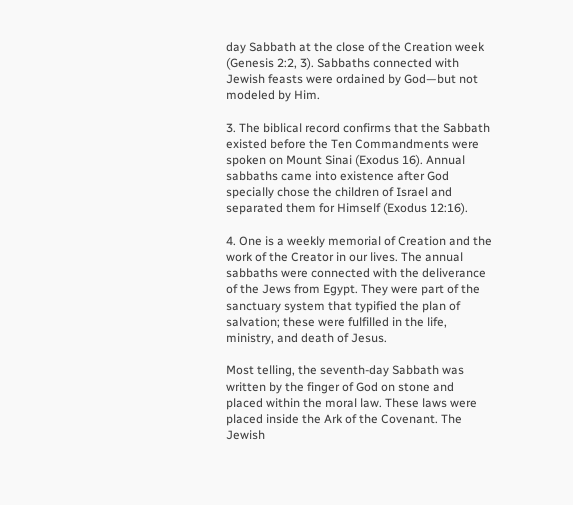day Sabbath at the close of the Creation week (Genesis 2:2, 3). Sabbaths connected with Jewish feasts were ordained by God—but not modeled by Him.

3. The biblical record confirms that the Sabbath existed before the Ten Commandments were spoken on Mount Sinai (Exodus 16). Annual sabbaths came into existence after God specially chose the children of Israel and separated them for Himself (Exodus 12:16).

4. One is a weekly memorial of Creation and the work of the Creator in our lives. The annual sabbaths were connected with the deliverance of the Jews from Egypt. They were part of the sanctuary system that typified the plan of salvation; these were fulfilled in the life, ministry, and death of Jesus.

Most telling, the seventh-day Sabbath was written by the finger of God on stone and placed within the moral law. These laws were placed inside the Ark of the Covenant. The Jewish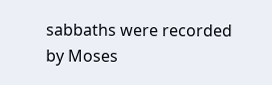sabbaths were recorded by Moses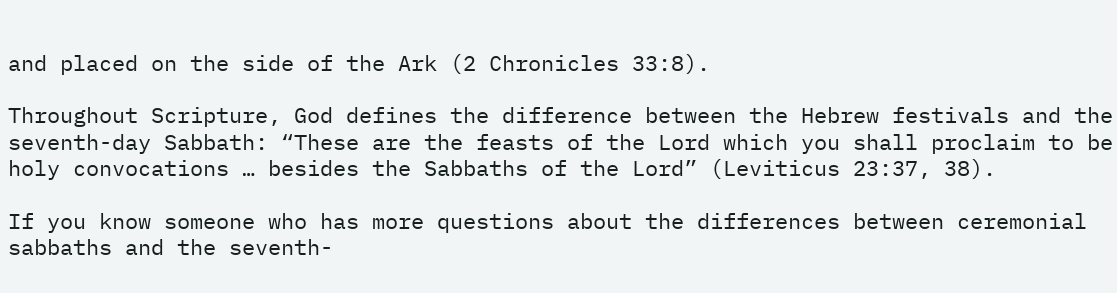and placed on the side of the Ark (2 Chronicles 33:8).

Throughout Scripture, God defines the difference between the Hebrew festivals and the seventh-day Sabbath: “These are the feasts of the Lord which you shall proclaim to be holy convocations … besides the Sabbaths of the Lord” (Leviticus 23:37, 38).

If you know someone who has more questions about the differences between ceremonial sabbaths and the seventh-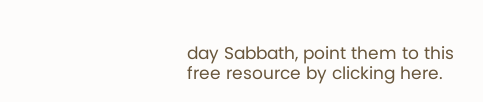day Sabbath, point them to this free resource by clicking here.